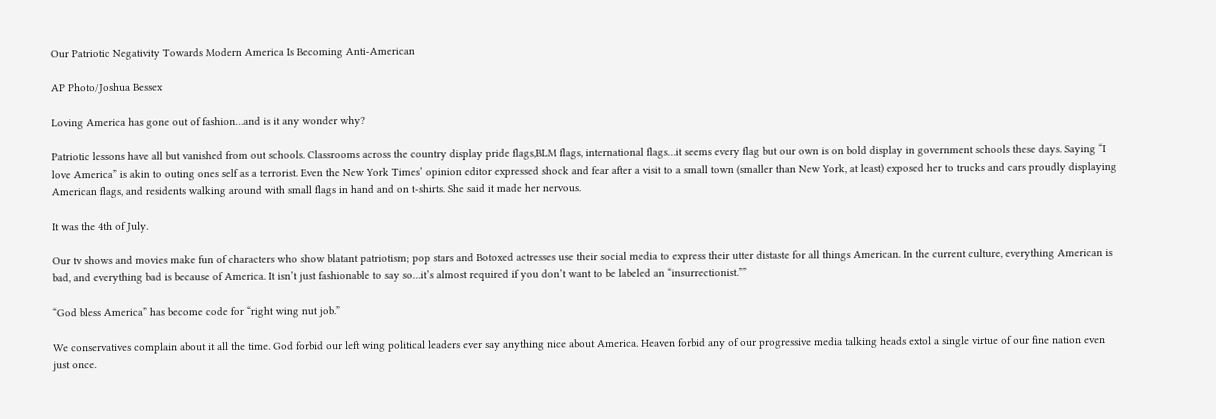Our Patriotic Negativity Towards Modern America Is Becoming Anti-American

AP Photo/Joshua Bessex

Loving America has gone out of fashion…and is it any wonder why?

Patriotic lessons have all but vanished from out schools. Classrooms across the country display pride flags,BLM flags, international flags…it seems every flag but our own is on bold display in government schools these days. Saying “I love America” is akin to outing ones self as a terrorist. Even the New York Times’ opinion editor expressed shock and fear after a visit to a small town (smaller than New York, at least) exposed her to trucks and cars proudly displaying American flags, and residents walking around with small flags in hand and on t-shirts. She said it made her nervous.

It was the 4th of July.

Our tv shows and movies make fun of characters who show blatant patriotism; pop stars and Botoxed actresses use their social media to express their utter distaste for all things American. In the current culture, everything American is bad, and everything bad is because of America. It isn’t just fashionable to say so…it’s almost required if you don’t want to be labeled an “insurrectionist.””

“God bless America” has become code for “right wing nut job.”

We conservatives complain about it all the time. God forbid our left wing political leaders ever say anything nice about America. Heaven forbid any of our progressive media talking heads extol a single virtue of our fine nation even just once.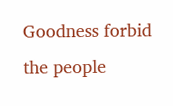Goodness forbid the people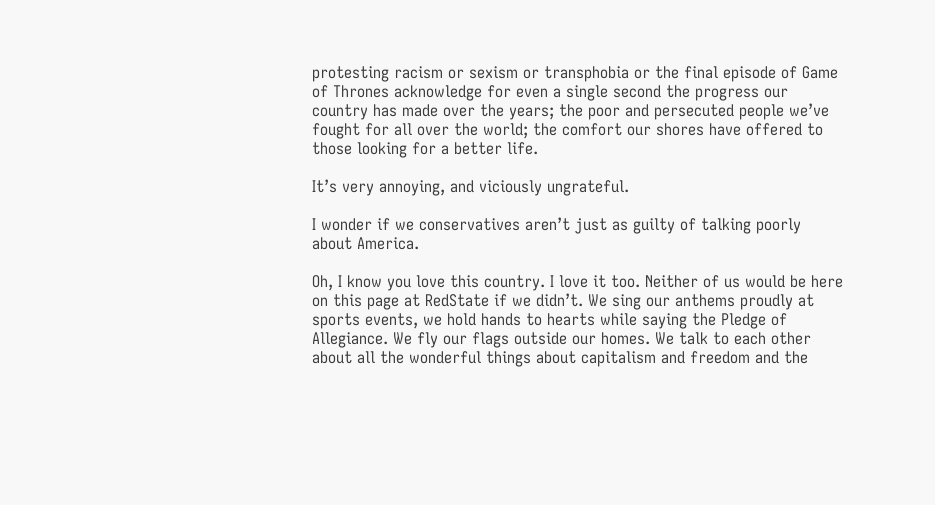protesting racism or sexism or transphobia or the final episode of Game of Thrones acknowledge for even a single second the progress our country has made over the years; the poor and persecuted people we’ve fought for all over the world; the comfort our shores have offered to those looking for a better life.

It’s very annoying, and viciously ungrateful.

I wonder if we conservatives aren’t just as guilty of talking poorly about America.

Oh, I know you love this country. I love it too. Neither of us would be here on this page at RedState if we didn’t. We sing our anthems proudly at sports events, we hold hands to hearts while saying the Pledge of Allegiance. We fly our flags outside our homes. We talk to each other about all the wonderful things about capitalism and freedom and the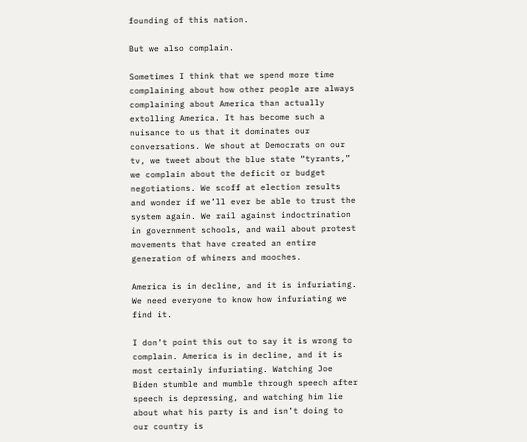founding of this nation.

But we also complain.

Sometimes I think that we spend more time complaining about how other people are always complaining about America than actually extolling America. It has become such a nuisance to us that it dominates our conversations. We shout at Democrats on our tv, we tweet about the blue state “tyrants,” we complain about the deficit or budget negotiations. We scoff at election results and wonder if we’ll ever be able to trust the system again. We rail against indoctrination in government schools, and wail about protest movements that have created an entire generation of whiners and mooches.

America is in decline, and it is infuriating. We need everyone to know how infuriating we find it.

I don’t point this out to say it is wrong to complain. America is in decline, and it is most certainly infuriating. Watching Joe Biden stumble and mumble through speech after speech is depressing, and watching him lie about what his party is and isn’t doing to our country is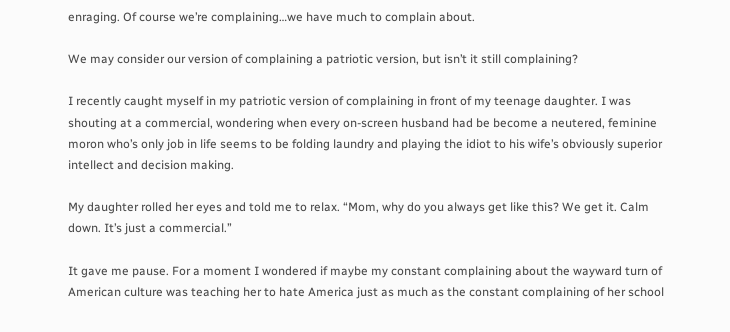enraging. Of course we’re complaining…we have much to complain about.

We may consider our version of complaining a patriotic version, but isn’t it still complaining?

I recently caught myself in my patriotic version of complaining in front of my teenage daughter. I was shouting at a commercial, wondering when every on-screen husband had be become a neutered, feminine moron who’s only job in life seems to be folding laundry and playing the idiot to his wife’s obviously superior intellect and decision making.

My daughter rolled her eyes and told me to relax. “Mom, why do you always get like this? We get it. Calm down. It’s just a commercial.”

It gave me pause. For a moment I wondered if maybe my constant complaining about the wayward turn of American culture was teaching her to hate America just as much as the constant complaining of her school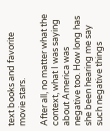text books and favorite movie stars.

After all, no matter what the context, what I was saying about America was negative too. How long has she been hearing me say such negative things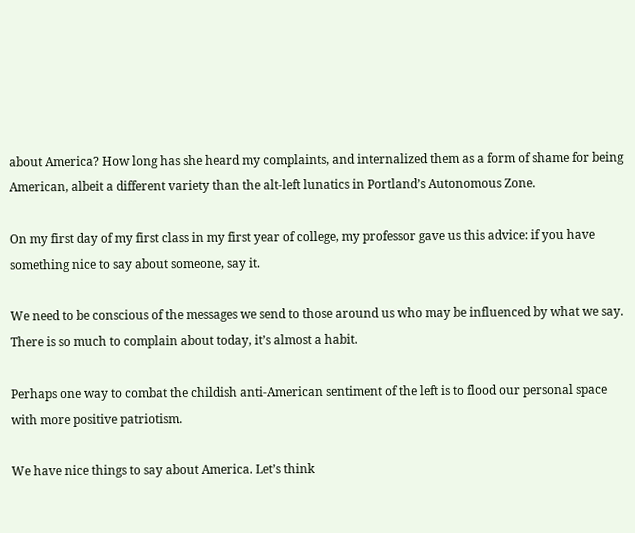about America? How long has she heard my complaints, and internalized them as a form of shame for being American, albeit a different variety than the alt-left lunatics in Portland’s Autonomous Zone.

On my first day of my first class in my first year of college, my professor gave us this advice: if you have something nice to say about someone, say it.

We need to be conscious of the messages we send to those around us who may be influenced by what we say. There is so much to complain about today, it’s almost a habit.

Perhaps one way to combat the childish anti-American sentiment of the left is to flood our personal space with more positive patriotism.

We have nice things to say about America. Let’s think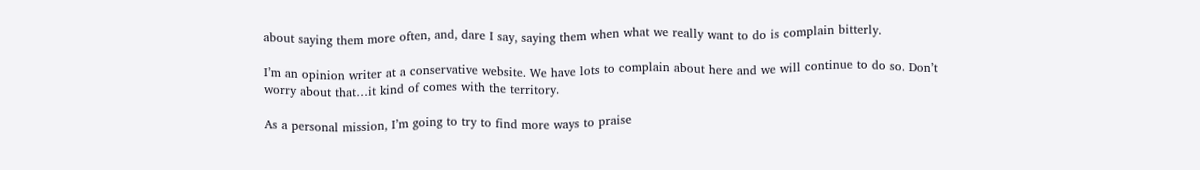about saying them more often, and, dare I say, saying them when what we really want to do is complain bitterly.

I’m an opinion writer at a conservative website. We have lots to complain about here and we will continue to do so. Don’t worry about that…it kind of comes with the territory.

As a personal mission, I’m going to try to find more ways to praise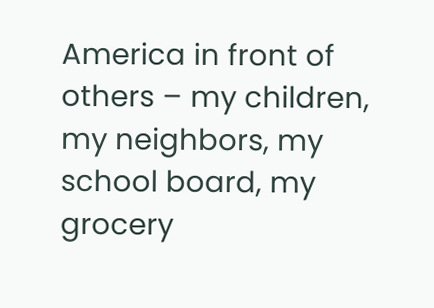America in front of others – my children, my neighbors, my school board, my grocery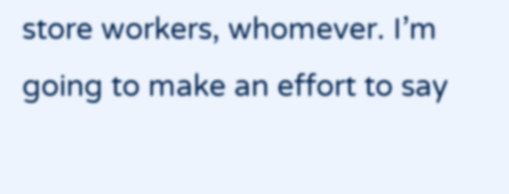store workers, whomever. I’m going to make an effort to say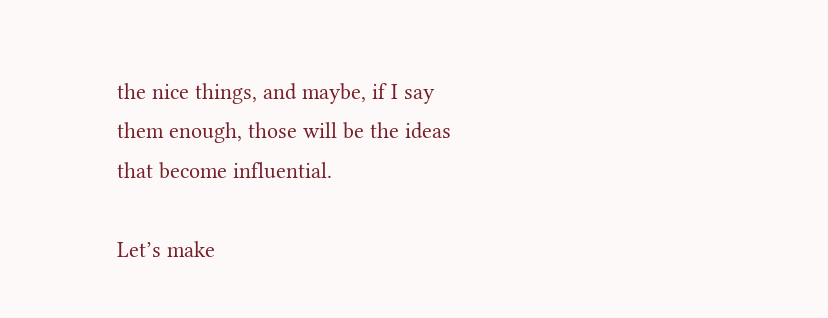the nice things, and maybe, if I say them enough, those will be the ideas that become influential.

Let’s make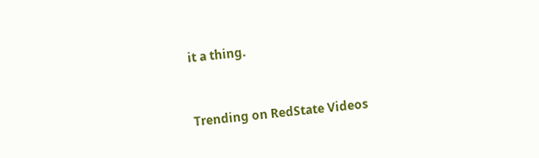it a thing.



Trending on RedState Videos